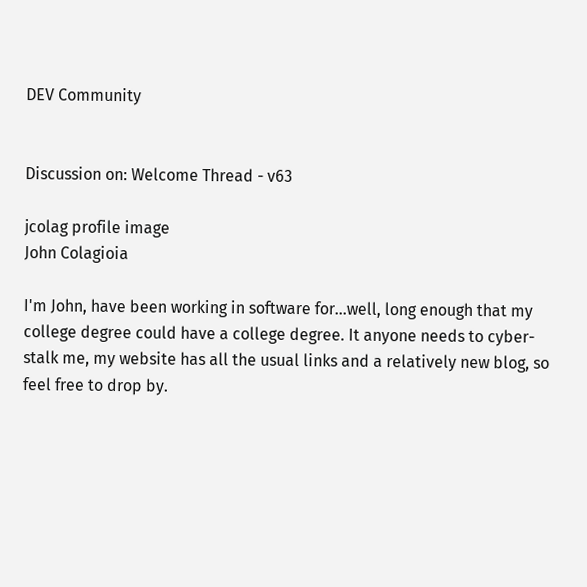DEV Community


Discussion on: Welcome Thread - v63

jcolag profile image
John Colagioia

I'm John, have been working in software for...well, long enough that my college degree could have a college degree. It anyone needs to cyber-stalk me, my website has all the usual links and a relatively new blog, so feel free to drop by.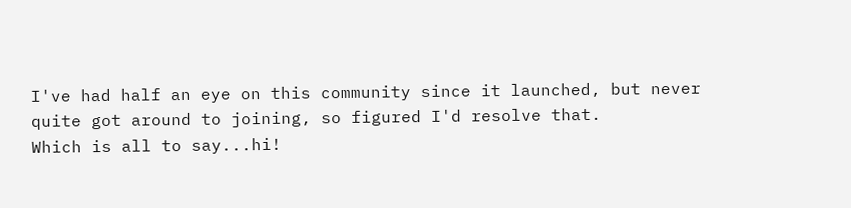I've had half an eye on this community since it launched, but never quite got around to joining, so figured I'd resolve that.
Which is all to say...hi!